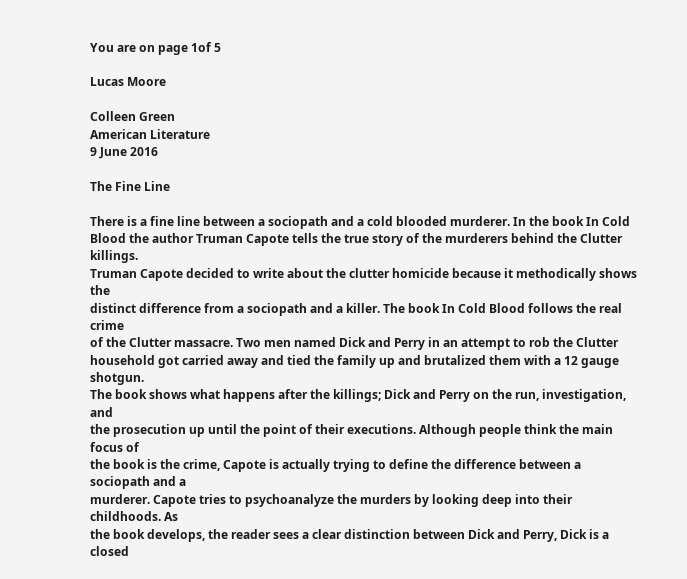You are on page 1of 5

Lucas Moore

Colleen Green
American Literature
9 June 2016

The Fine Line

There is a fine line between a sociopath and a cold blooded murderer. In the book In Cold
Blood the author Truman Capote tells the true story of the murderers behind the Clutter killings.
Truman Capote decided to write about the clutter homicide because it methodically shows the
distinct difference from a sociopath and a killer. The book In Cold Blood follows the real crime
of the Clutter massacre. Two men named Dick and Perry in an attempt to rob the Clutter
household got carried away and tied the family up and brutalized them with a 12 gauge shotgun.
The book shows what happens after the killings; Dick and Perry on the run, investigation, and
the prosecution up until the point of their executions. Although people think the main focus of
the book is the crime, Capote is actually trying to define the difference between a sociopath and a
murderer. Capote tries to psychoanalyze the murders by looking deep into their childhoods. As
the book develops, the reader sees a clear distinction between Dick and Perry, Dick is a closed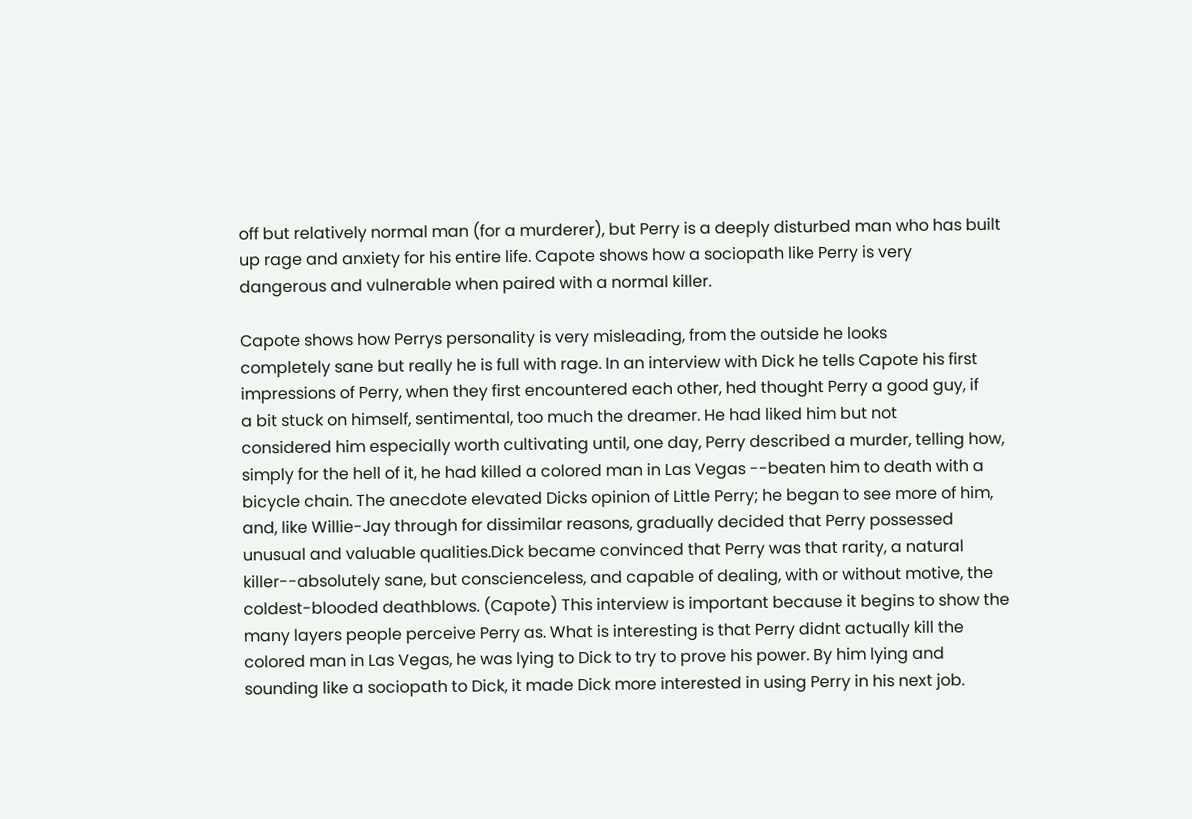off but relatively normal man (for a murderer), but Perry is a deeply disturbed man who has built
up rage and anxiety for his entire life. Capote shows how a sociopath like Perry is very
dangerous and vulnerable when paired with a normal killer.

Capote shows how Perrys personality is very misleading, from the outside he looks
completely sane but really he is full with rage. In an interview with Dick he tells Capote his first
impressions of Perry, when they first encountered each other, hed thought Perry a good guy, if
a bit stuck on himself, sentimental, too much the dreamer. He had liked him but not
considered him especially worth cultivating until, one day, Perry described a murder, telling how,
simply for the hell of it, he had killed a colored man in Las Vegas --beaten him to death with a
bicycle chain. The anecdote elevated Dicks opinion of Little Perry; he began to see more of him,
and, like Willie-Jay through for dissimilar reasons, gradually decided that Perry possessed
unusual and valuable qualities.Dick became convinced that Perry was that rarity, a natural
killer--absolutely sane, but conscienceless, and capable of dealing, with or without motive, the
coldest-blooded deathblows. (Capote) This interview is important because it begins to show the
many layers people perceive Perry as. What is interesting is that Perry didnt actually kill the
colored man in Las Vegas, he was lying to Dick to try to prove his power. By him lying and
sounding like a sociopath to Dick, it made Dick more interested in using Perry in his next job.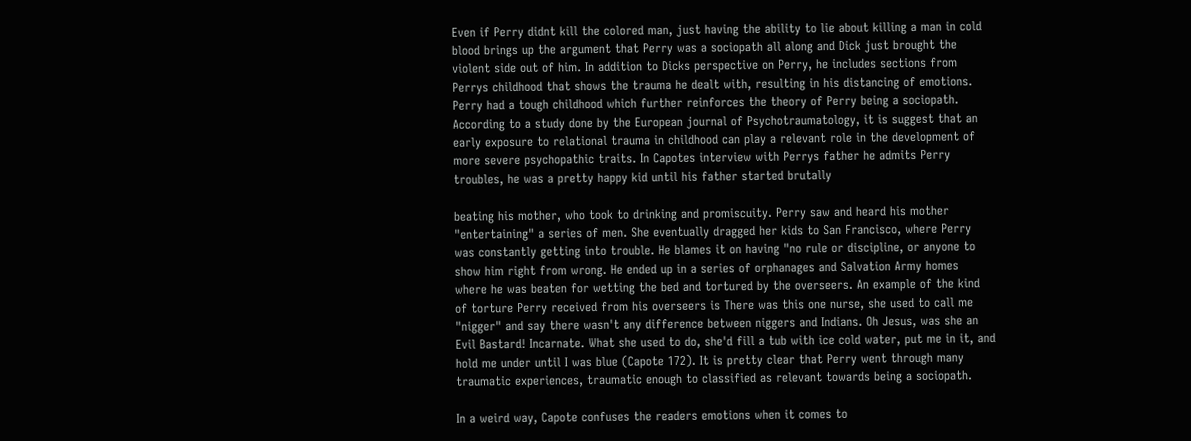Even if Perry didnt kill the colored man, just having the ability to lie about killing a man in cold
blood brings up the argument that Perry was a sociopath all along and Dick just brought the
violent side out of him. In addition to Dicks perspective on Perry, he includes sections from
Perrys childhood that shows the trauma he dealt with, resulting in his distancing of emotions.
Perry had a tough childhood which further reinforces the theory of Perry being a sociopath.
According to a study done by the European journal of Psychotraumatology, it is suggest that an
early exposure to relational trauma in childhood can play a relevant role in the development of
more severe psychopathic traits. In Capotes interview with Perrys father he admits Perry
troubles, he was a pretty happy kid until his father started brutally

beating his mother, who took to drinking and promiscuity. Perry saw and heard his mother
"entertaining" a series of men. She eventually dragged her kids to San Francisco, where Perry
was constantly getting into trouble. He blames it on having "no rule or discipline, or anyone to
show him right from wrong. He ended up in a series of orphanages and Salvation Army homes
where he was beaten for wetting the bed and tortured by the overseers. An example of the kind
of torture Perry received from his overseers is There was this one nurse, she used to call me
"nigger" and say there wasn't any difference between niggers and Indians. Oh Jesus, was she an
Evil Bastard! Incarnate. What she used to do, she'd fill a tub with ice cold water, put me in it, and
hold me under until I was blue (Capote 172). It is pretty clear that Perry went through many
traumatic experiences, traumatic enough to classified as relevant towards being a sociopath.

In a weird way, Capote confuses the readers emotions when it comes to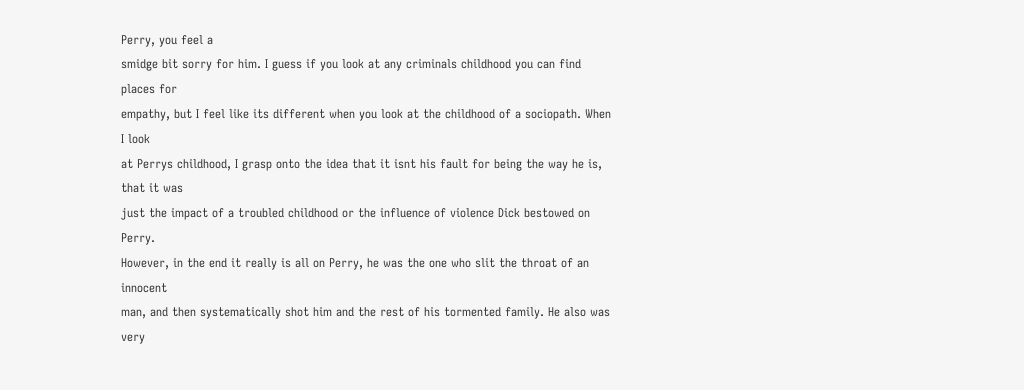Perry, you feel a
smidge bit sorry for him. I guess if you look at any criminals childhood you can find places for
empathy, but I feel like its different when you look at the childhood of a sociopath. When I look
at Perrys childhood, I grasp onto the idea that it isnt his fault for being the way he is, that it was
just the impact of a troubled childhood or the influence of violence Dick bestowed on Perry.
However, in the end it really is all on Perry, he was the one who slit the throat of an innocent
man, and then systematically shot him and the rest of his tormented family. He also was very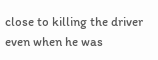close to killing the driver even when he was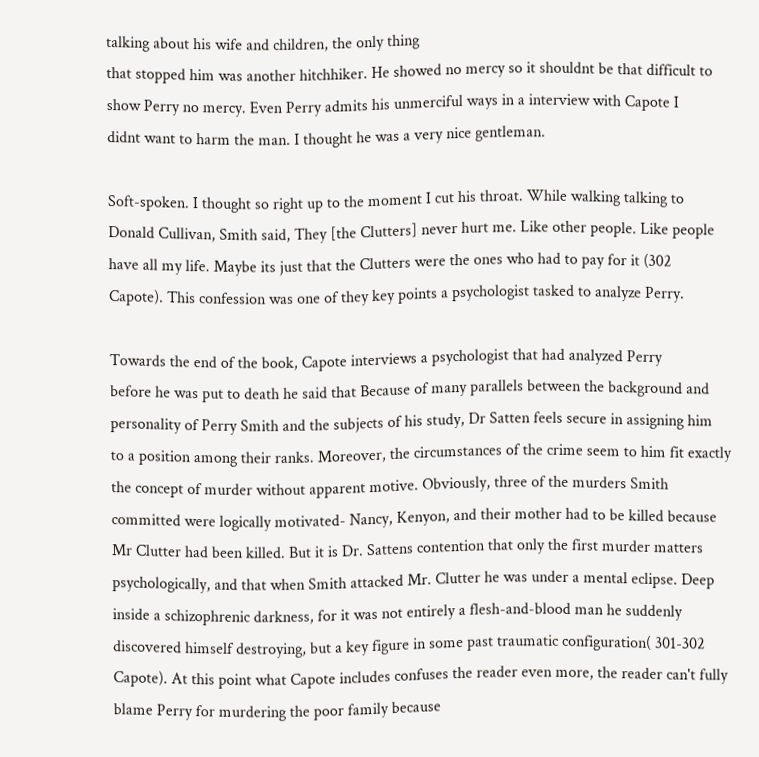talking about his wife and children, the only thing
that stopped him was another hitchhiker. He showed no mercy so it shouldnt be that difficult to
show Perry no mercy. Even Perry admits his unmerciful ways in a interview with Capote I
didnt want to harm the man. I thought he was a very nice gentleman.

Soft-spoken. I thought so right up to the moment I cut his throat. While walking talking to
Donald Cullivan, Smith said, They [the Clutters] never hurt me. Like other people. Like people
have all my life. Maybe its just that the Clutters were the ones who had to pay for it (302
Capote). This confession was one of they key points a psychologist tasked to analyze Perry.

Towards the end of the book, Capote interviews a psychologist that had analyzed Perry
before he was put to death he said that Because of many parallels between the background and
personality of Perry Smith and the subjects of his study, Dr Satten feels secure in assigning him
to a position among their ranks. Moreover, the circumstances of the crime seem to him fit exactly
the concept of murder without apparent motive. Obviously, three of the murders Smith
committed were logically motivated- Nancy, Kenyon, and their mother had to be killed because
Mr Clutter had been killed. But it is Dr. Sattens contention that only the first murder matters
psychologically, and that when Smith attacked Mr. Clutter he was under a mental eclipse. Deep
inside a schizophrenic darkness, for it was not entirely a flesh-and-blood man he suddenly
discovered himself destroying, but a key figure in some past traumatic configuration( 301-302
Capote). At this point what Capote includes confuses the reader even more, the reader can't fully
blame Perry for murdering the poor family because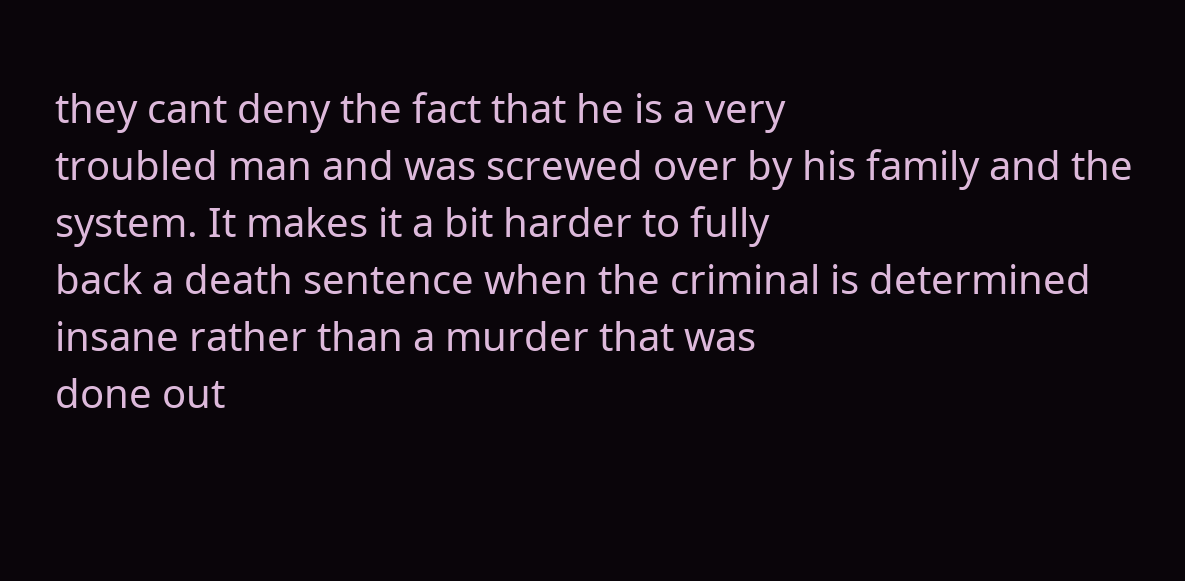they cant deny the fact that he is a very
troubled man and was screwed over by his family and the system. It makes it a bit harder to fully
back a death sentence when the criminal is determined insane rather than a murder that was
done out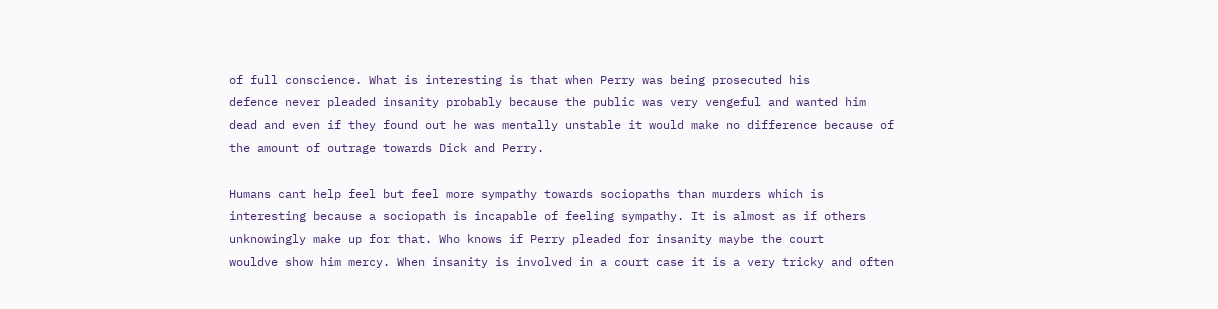of full conscience. What is interesting is that when Perry was being prosecuted his
defence never pleaded insanity probably because the public was very vengeful and wanted him
dead and even if they found out he was mentally unstable it would make no difference because of
the amount of outrage towards Dick and Perry.

Humans cant help feel but feel more sympathy towards sociopaths than murders which is
interesting because a sociopath is incapable of feeling sympathy. It is almost as if others
unknowingly make up for that. Who knows if Perry pleaded for insanity maybe the court
wouldve show him mercy. When insanity is involved in a court case it is a very tricky and often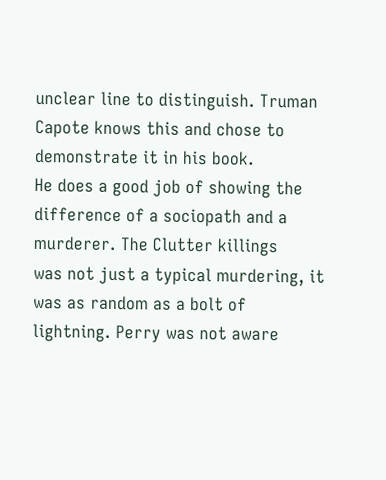unclear line to distinguish. Truman Capote knows this and chose to demonstrate it in his book.
He does a good job of showing the difference of a sociopath and a murderer. The Clutter killings
was not just a typical murdering, it was as random as a bolt of lightning. Perry was not aware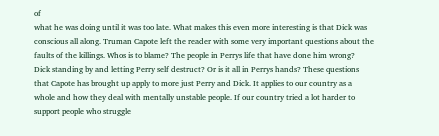of
what he was doing until it was too late. What makes this even more interesting is that Dick was
conscious all along. Truman Capote left the reader with some very important questions about the
faults of the killings. Whos is to blame? The people in Perrys life that have done him wrong?
Dick standing by and letting Perry self destruct? Or is it all in Perrys hands? These questions
that Capote has brought up apply to more just Perry and Dick. It applies to our country as a
whole and how they deal with mentally unstable people. If our country tried a lot harder to
support people who struggle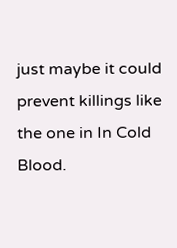just maybe it could prevent killings like the one in In Cold Blood.